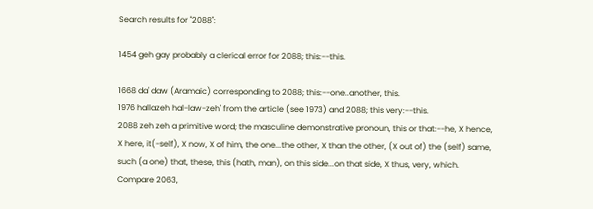Search results for "2088":

1454 geh gay probably a clerical error for 2088; this:--this.

1668 da' daw (Aramaic) corresponding to 2088; this:--one..another, this.
1976 hallazeh hal-law-zeh' from the article (see 1973) and 2088; this very:--this.
2088 zeh zeh a primitive word; the masculine demonstrative pronoun, this or that:--he, X hence, X here, it(-self), X now, X of him, the one...the other, X than the other, (X out of) the (self) same, such (a one) that, these, this (hath, man), on this side...on that side, X thus, very, which. Compare 2063,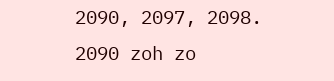2090, 2097, 2098.
2090 zoh zo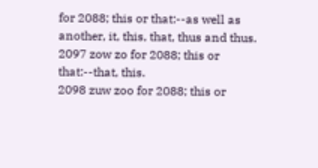for 2088; this or that:--as well as another, it, this, that, thus and thus.
2097 zow zo for 2088; this or that:--that, this.
2098 zuw zoo for 2088; this or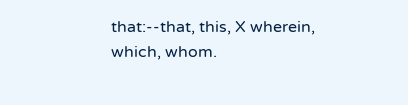that:--that, this, X wherein, which, whom.